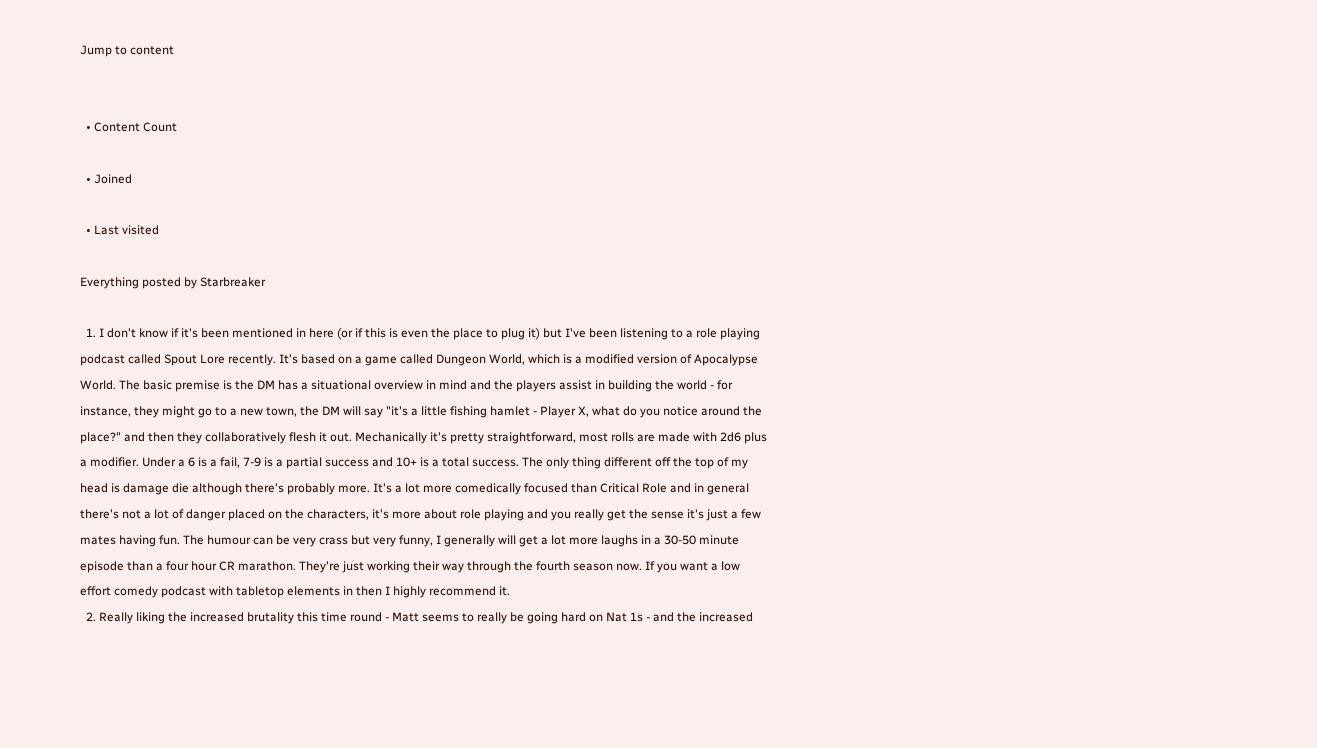Jump to content


  • Content Count

  • Joined

  • Last visited

Everything posted by Starbreaker

  1. I don't know if it's been mentioned in here (or if this is even the place to plug it) but I've been listening to a role playing podcast called Spout Lore recently. It's based on a game called Dungeon World, which is a modified version of Apocalypse World. The basic premise is the DM has a situational overview in mind and the players assist in building the world - for instance, they might go to a new town, the DM will say "it's a little fishing hamlet - Player X, what do you notice around the place?" and then they collaboratively flesh it out. Mechanically it's pretty straightforward, most rolls are made with 2d6 plus a modifier. Under a 6 is a fail, 7-9 is a partial success and 10+ is a total success. The only thing different off the top of my head is damage die although there's probably more. It's a lot more comedically focused than Critical Role and in general there's not a lot of danger placed on the characters, it's more about role playing and you really get the sense it's just a few mates having fun. The humour can be very crass but very funny, I generally will get a lot more laughs in a 30-50 minute episode than a four hour CR marathon. They're just working their way through the fourth season now. If you want a low effort comedy podcast with tabletop elements in then I highly recommend it.
  2. Really liking the increased brutality this time round - Matt seems to really be going hard on Nat 1s - and the increased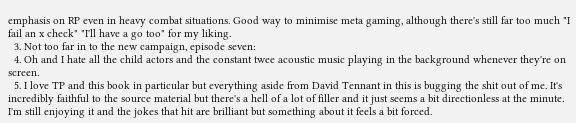emphasis on RP even in heavy combat situations. Good way to minimise meta gaming, although there's still far too much "I fail an x check" "I'll have a go too" for my liking.
  3. Not too far in to the new campaign, episode seven:
  4. Oh and I hate all the child actors and the constant twee acoustic music playing in the background whenever they're on screen.
  5. I love TP and this book in particular but everything aside from David Tennant in this is bugging the shit out of me. It's incredibly faithful to the source material but there's a hell of a lot of filler and it just seems a bit directionless at the minute. I'm still enjoying it and the jokes that hit are brilliant but something about it feels a bit forced.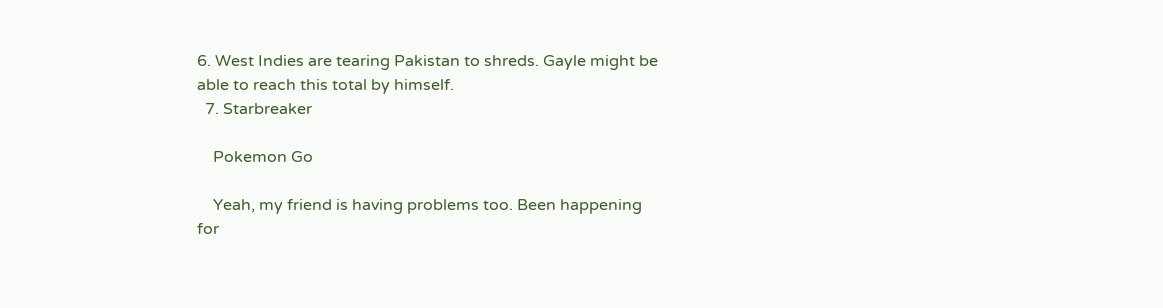6. West Indies are tearing Pakistan to shreds. Gayle might be able to reach this total by himself.
  7. Starbreaker

    Pokemon Go

    Yeah, my friend is having problems too. Been happening for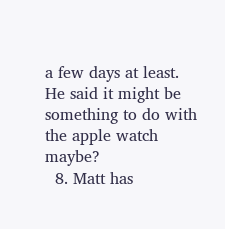a few days at least. He said it might be something to do with the apple watch maybe?
  8. Matt has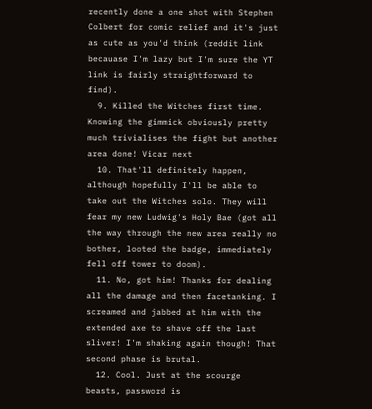recently done a one shot with Stephen Colbert for comic relief and it's just as cute as you'd think (reddit link becauase I'm lazy but I'm sure the YT link is fairly straightforward to find).
  9. Killed the Witches first time. Knowing the gimmick obviously pretty much trivialises the fight but another area done! Vicar next
  10. That'll definitely happen, although hopefully I'll be able to take out the Witches solo. They will fear my new Ludwig's Holy Bae (got all the way through the new area really no bother, looted the badge, immediately fell off tower to doom).
  11. No, got him! Thanks for dealing all the damage and then facetanking. I screamed and jabbed at him with the extended axe to shave off the last sliver! I'm shaking again though! That second phase is brutal.
  12. Cool. Just at the scourge beasts, password is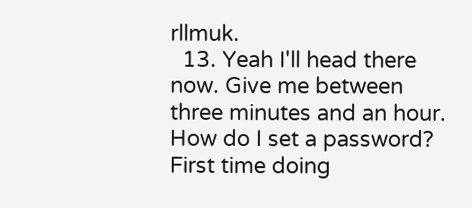rllmuk.
  13. Yeah I'll head there now. Give me between three minutes and an hour. How do I set a password? First time doing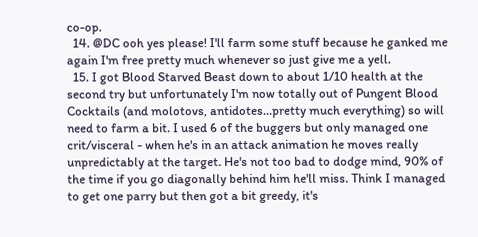co-op.
  14. @DC ooh yes please! I'll farm some stuff because he ganked me again I'm free pretty much whenever so just give me a yell.
  15. I got Blood Starved Beast down to about 1/10 health at the second try but unfortunately I'm now totally out of Pungent Blood Cocktails (and molotovs, antidotes...pretty much everything) so will need to farm a bit. I used 6 of the buggers but only managed one crit/visceral - when he's in an attack animation he moves really unpredictably at the target. He's not too bad to dodge mind, 90% of the time if you go diagonally behind him he'll miss. Think I managed to get one parry but then got a bit greedy, it's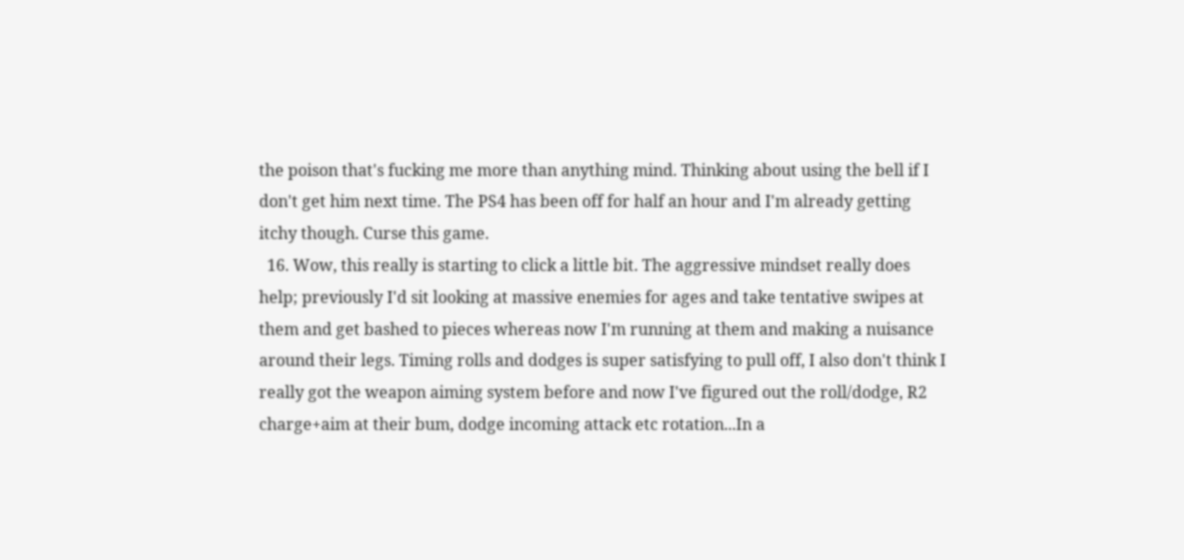the poison that's fucking me more than anything mind. Thinking about using the bell if I don't get him next time. The PS4 has been off for half an hour and I'm already getting itchy though. Curse this game.
  16. Wow, this really is starting to click a little bit. The aggressive mindset really does help; previously I'd sit looking at massive enemies for ages and take tentative swipes at them and get bashed to pieces whereas now I'm running at them and making a nuisance around their legs. Timing rolls and dodges is super satisfying to pull off, I also don't think I really got the weapon aiming system before and now I've figured out the roll/dodge, R2 charge+aim at their bum, dodge incoming attack etc rotation...In a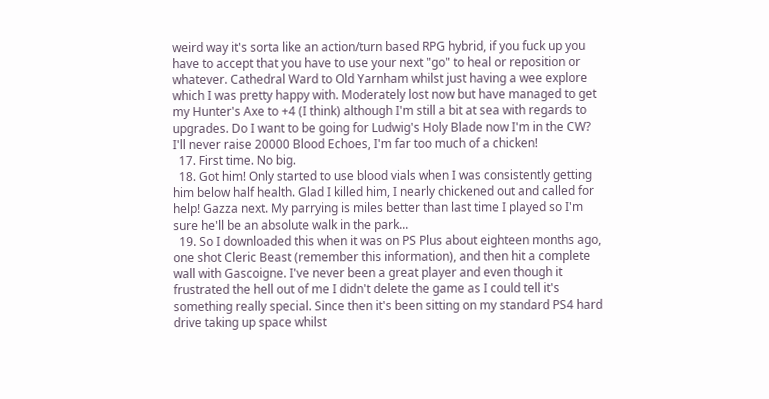weird way it's sorta like an action/turn based RPG hybrid, if you fuck up you have to accept that you have to use your next "go" to heal or reposition or whatever. Cathedral Ward to Old Yarnham whilst just having a wee explore which I was pretty happy with. Moderately lost now but have managed to get my Hunter's Axe to +4 (I think) although I'm still a bit at sea with regards to upgrades. Do I want to be going for Ludwig's Holy Blade now I'm in the CW? I'll never raise 20000 Blood Echoes, I'm far too much of a chicken!
  17. First time. No big.
  18. Got him! Only started to use blood vials when I was consistently getting him below half health. Glad I killed him, I nearly chickened out and called for help! Gazza next. My parrying is miles better than last time I played so I'm sure he'll be an absolute walk in the park...
  19. So I downloaded this when it was on PS Plus about eighteen months ago, one shot Cleric Beast (remember this information), and then hit a complete wall with Gascoigne. I've never been a great player and even though it frustrated the hell out of me I didn't delete the game as I could tell it's something really special. Since then it's been sitting on my standard PS4 hard drive taking up space whilst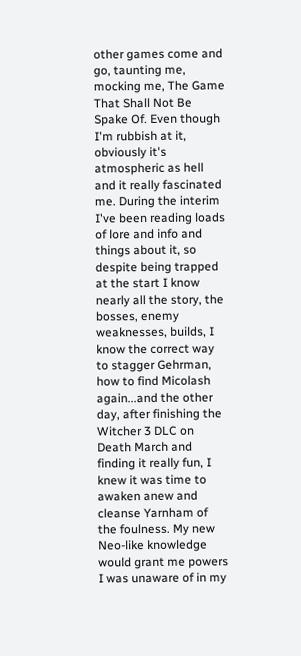other games come and go, taunting me, mocking me, The Game That Shall Not Be Spake Of. Even though I'm rubbish at it, obviously it's atmospheric as hell and it really fascinated me. During the interim I've been reading loads of lore and info and things about it, so despite being trapped at the start I know nearly all the story, the bosses, enemy weaknesses, builds, I know the correct way to stagger Gehrman, how to find Micolash again...and the other day, after finishing the Witcher 3 DLC on Death March and finding it really fun, I knew it was time to awaken anew and cleanse Yarnham of the foulness. My new Neo-like knowledge would grant me powers I was unaware of in my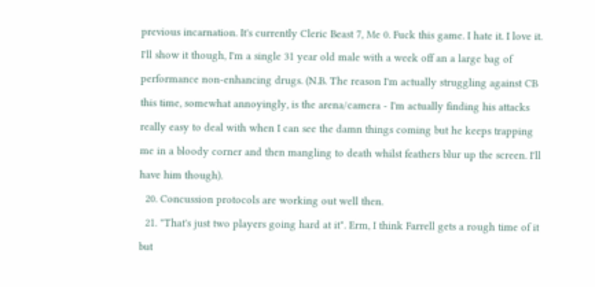previous incarnation. It's currently Cleric Beast 7, Me 0. Fuck this game. I hate it. I love it. I'll show it though, I'm a single 31 year old male with a week off an a large bag of performance non-enhancing drugs. (N.B. The reason I'm actually struggling against CB this time, somewhat annoyingly, is the arena/camera - I'm actually finding his attacks really easy to deal with when I can see the damn things coming but he keeps trapping me in a bloody corner and then mangling to death whilst feathers blur up the screen. I'll have him though).
  20. Concussion protocols are working out well then.
  21. "That's just two players going hard at it". Erm, I think Farrell gets a rough time of it but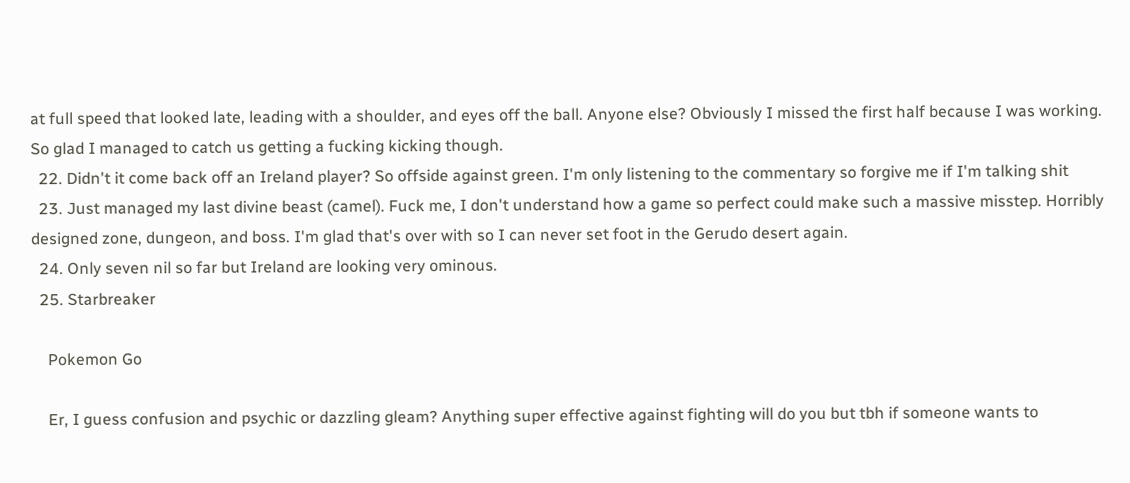at full speed that looked late, leading with a shoulder, and eyes off the ball. Anyone else? Obviously I missed the first half because I was working. So glad I managed to catch us getting a fucking kicking though.
  22. Didn't it come back off an Ireland player? So offside against green. I'm only listening to the commentary so forgive me if I'm talking shit
  23. Just managed my last divine beast (camel). Fuck me, I don't understand how a game so perfect could make such a massive misstep. Horribly designed zone, dungeon, and boss. I'm glad that's over with so I can never set foot in the Gerudo desert again.
  24. Only seven nil so far but Ireland are looking very ominous.
  25. Starbreaker

    Pokemon Go

    Er, I guess confusion and psychic or dazzling gleam? Anything super effective against fighting will do you but tbh if someone wants to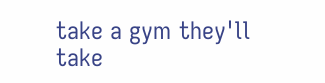take a gym they'll take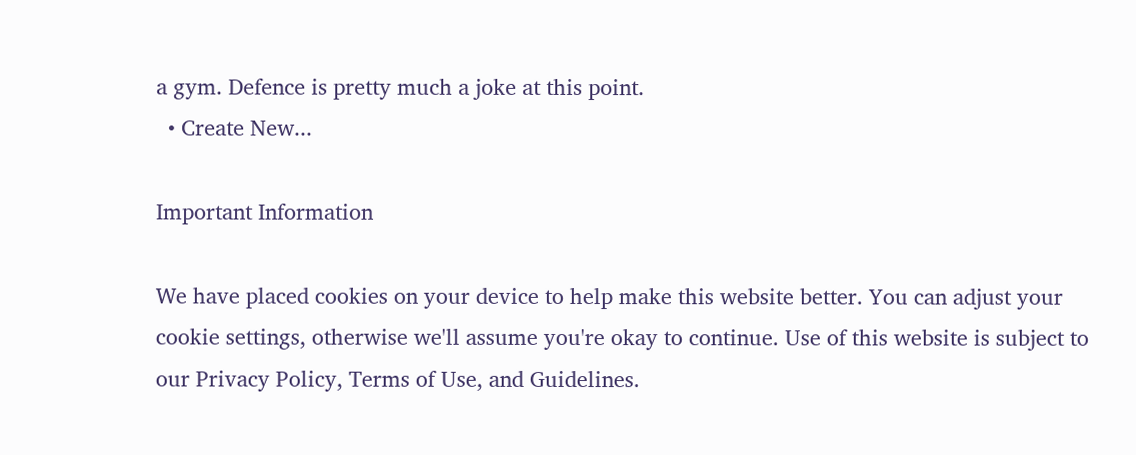a gym. Defence is pretty much a joke at this point.
  • Create New...

Important Information

We have placed cookies on your device to help make this website better. You can adjust your cookie settings, otherwise we'll assume you're okay to continue. Use of this website is subject to our Privacy Policy, Terms of Use, and Guidelines.